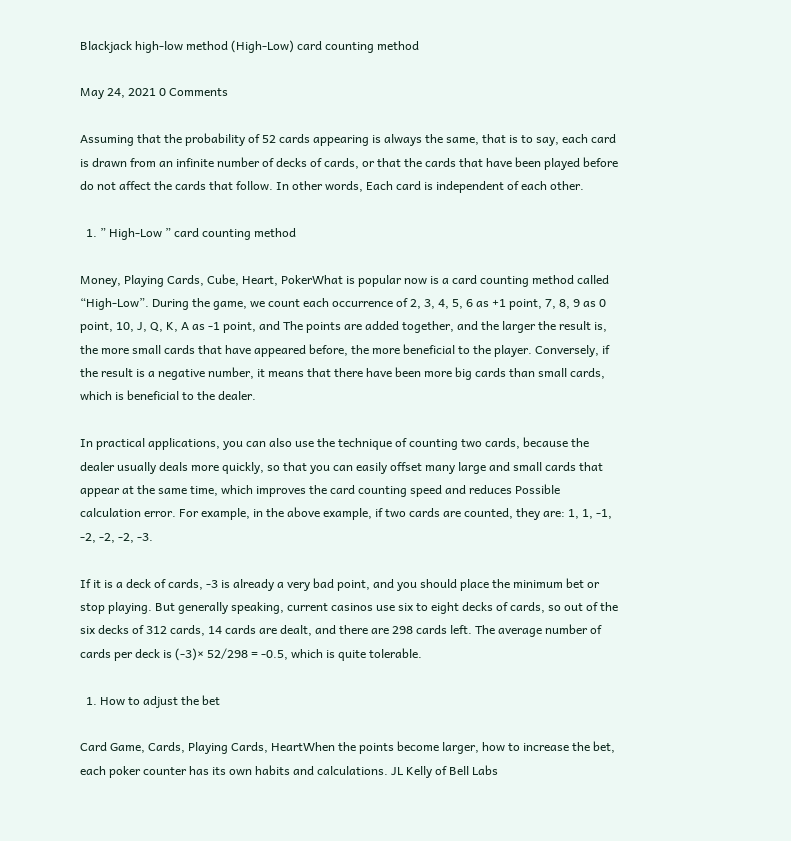Blackjack high-low method (High-Low) card counting method

May 24, 2021 0 Comments

Assuming that the probability of 52 cards appearing is always the same, that is to say, each card is drawn from an infinite number of decks of cards, or that the cards that have been played before do not affect the cards that follow. In other words, Each card is independent of each other.

  1. ” High-Low ” card counting method

Money, Playing Cards, Cube, Heart, PokerWhat is popular now is a card counting method called “High-Low”. During the game, we count each occurrence of 2, 3, 4, 5, 6 as +1 point, 7, 8, 9 as 0 point, 10, J, Q, K, A as -1 point, and The points are added together, and the larger the result is, the more small cards that have appeared before, the more beneficial to the player. Conversely, if the result is a negative number, it means that there have been more big cards than small cards, which is beneficial to the dealer.

In practical applications, you can also use the technique of counting two cards, because the dealer usually deals more quickly, so that you can easily offset many large and small cards that appear at the same time, which improves the card counting speed and reduces Possible calculation error. For example, in the above example, if two cards are counted, they are: 1, 1, -1, -2, -2, -2, -3.

If it is a deck of cards, -3 is already a very bad point, and you should place the minimum bet or stop playing. But generally speaking, current casinos use six to eight decks of cards, so out of the six decks of 312 cards, 14 cards are dealt, and there are 298 cards left. The average number of cards per deck is (-3)× 52/298 = -0.5, which is quite tolerable.

  1. How to adjust the bet

Card Game, Cards, Playing Cards, HeartWhen the points become larger, how to increase the bet, each poker counter has its own habits and calculations. JL Kelly of Bell Labs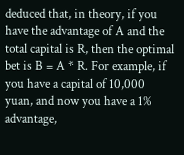deduced that, in theory, if you have the advantage of A and the total capital is R, then the optimal bet is B = A * R. For example, if you have a capital of 10,000 yuan, and now you have a 1% advantage,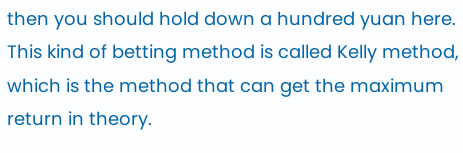then you should hold down a hundred yuan here. This kind of betting method is called Kelly method, which is the method that can get the maximum return in theory.